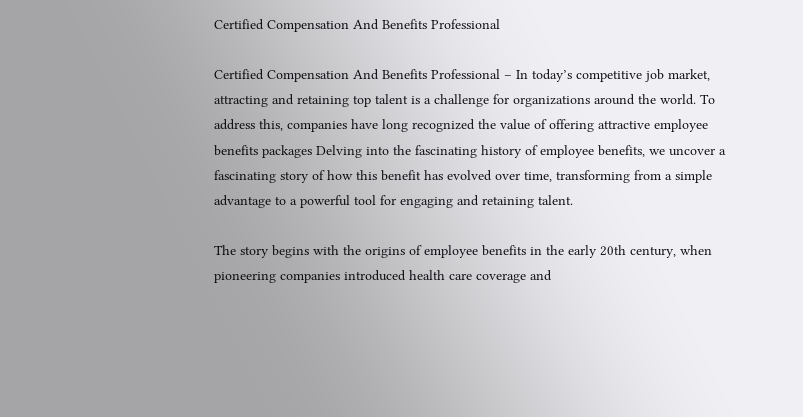Certified Compensation And Benefits Professional

Certified Compensation And Benefits Professional – In today’s competitive job market, attracting and retaining top talent is a challenge for organizations around the world. To address this, companies have long recognized the value of offering attractive employee benefits packages Delving into the fascinating history of employee benefits, we uncover a fascinating story of how this benefit has evolved over time, transforming from a simple advantage to a powerful tool for engaging and retaining talent.

The story begins with the origins of employee benefits in the early 20th century, when pioneering companies introduced health care coverage and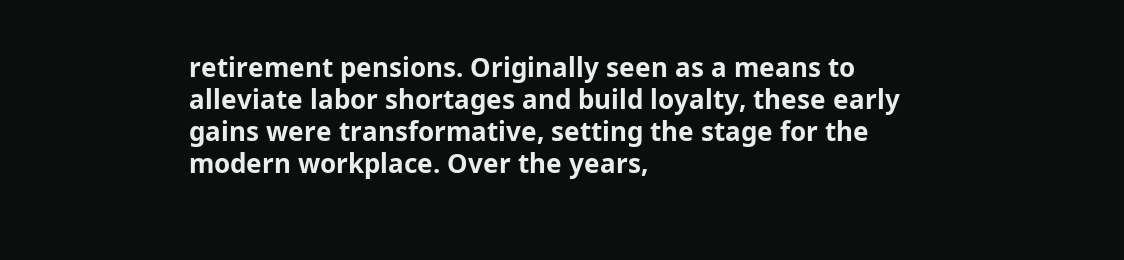retirement pensions. Originally seen as a means to alleviate labor shortages and build loyalty, these early gains were transformative, setting the stage for the modern workplace. Over the years,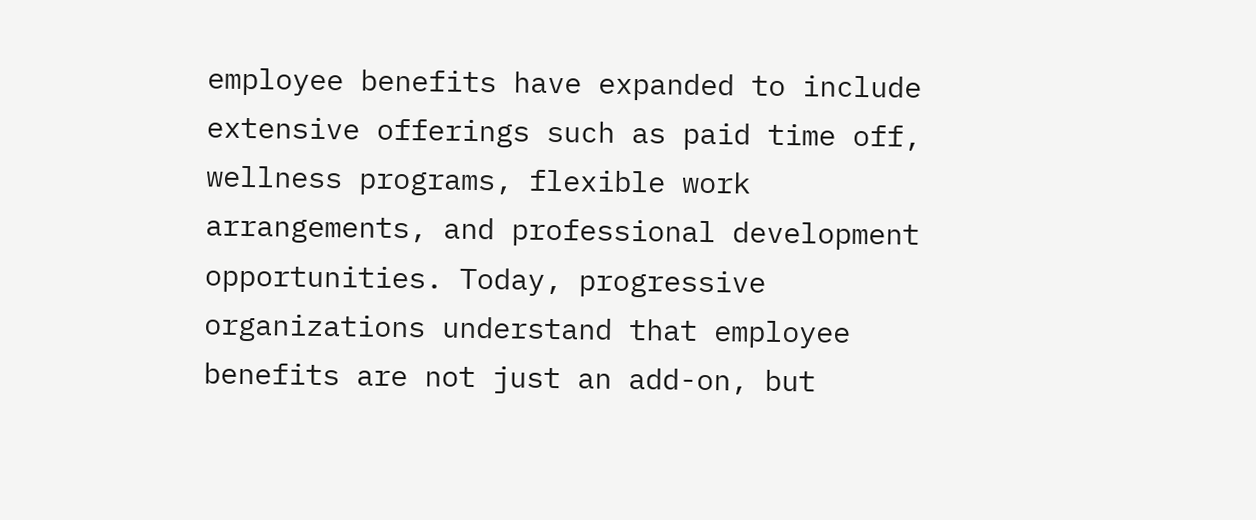employee benefits have expanded to include extensive offerings such as paid time off, wellness programs, flexible work arrangements, and professional development opportunities. Today, progressive organizations understand that employee benefits are not just an add-on, but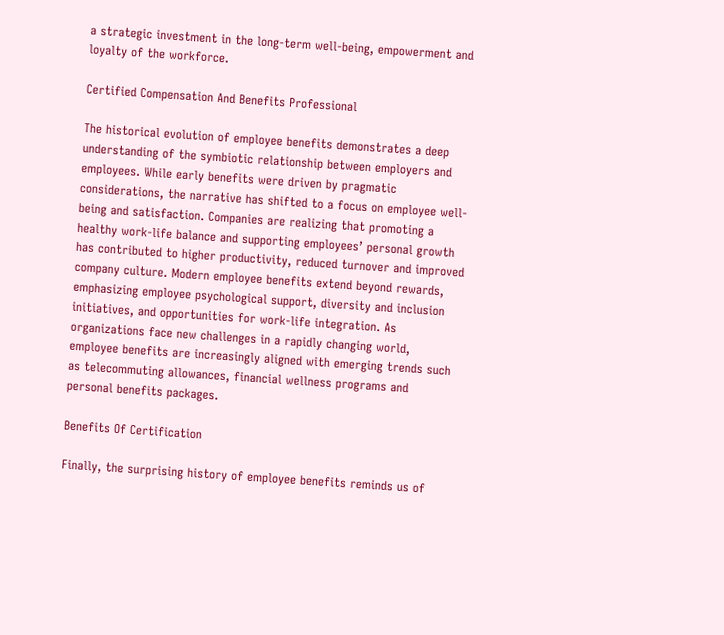a strategic investment in the long-term well-being, empowerment and loyalty of the workforce.

Certified Compensation And Benefits Professional

The historical evolution of employee benefits demonstrates a deep understanding of the symbiotic relationship between employers and employees. While early benefits were driven by pragmatic considerations, the narrative has shifted to a focus on employee well-being and satisfaction. Companies are realizing that promoting a healthy work-life balance and supporting employees’ personal growth has contributed to higher productivity, reduced turnover and improved company culture. Modern employee benefits extend beyond rewards, emphasizing employee psychological support, diversity and inclusion initiatives, and opportunities for work-life integration. As organizations face new challenges in a rapidly changing world, employee benefits are increasingly aligned with emerging trends such as telecommuting allowances, financial wellness programs and personal benefits packages.

Benefits Of Certification

Finally, the surprising history of employee benefits reminds us of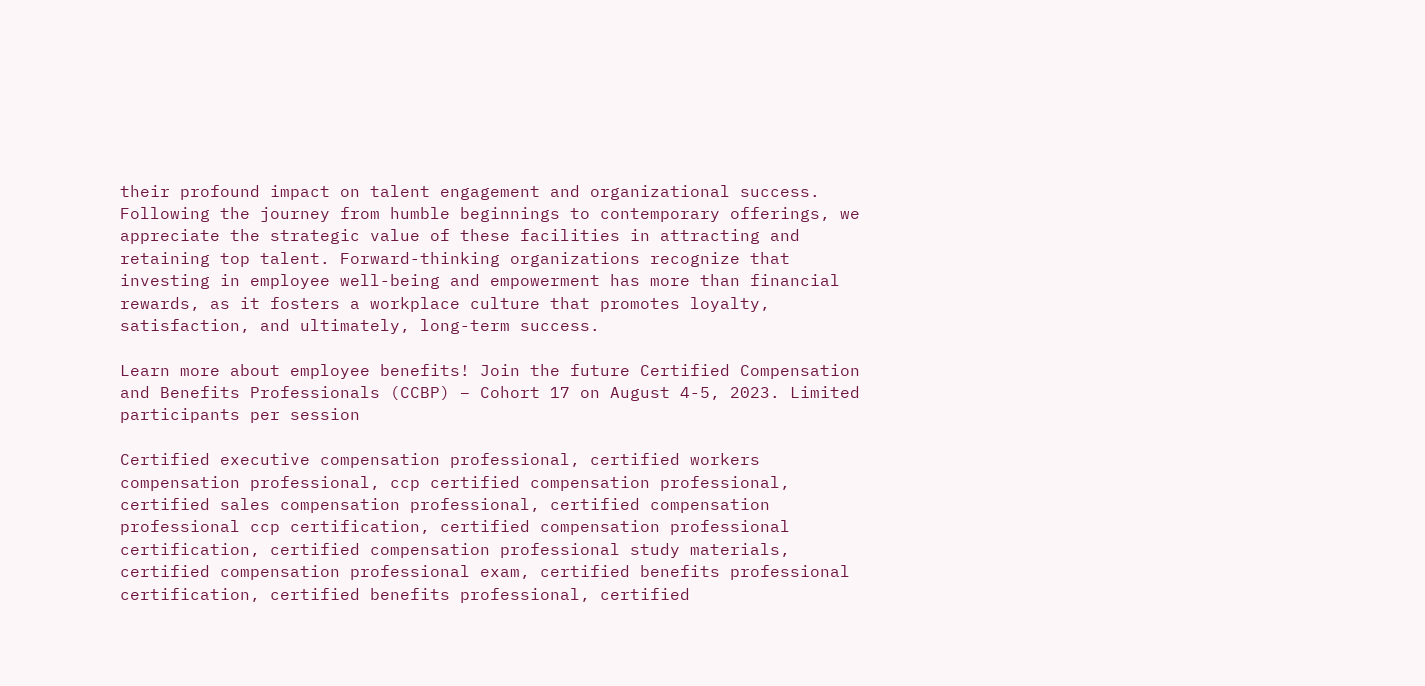their profound impact on talent engagement and organizational success. Following the journey from humble beginnings to contemporary offerings, we appreciate the strategic value of these facilities in attracting and retaining top talent. Forward-thinking organizations recognize that investing in employee well-being and empowerment has more than financial rewards, as it fosters a workplace culture that promotes loyalty, satisfaction, and ultimately, long-term success.

Learn more about employee benefits! Join the future Certified Compensation and Benefits Professionals (CCBP) – Cohort 17 on August 4-5, 2023. Limited participants per session

Certified executive compensation professional, certified workers compensation professional, ccp certified compensation professional, certified sales compensation professional, certified compensation professional ccp certification, certified compensation professional certification, certified compensation professional study materials, certified compensation professional exam, certified benefits professional certification, certified benefits professional, certified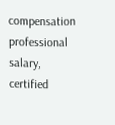compensation professional salary, certified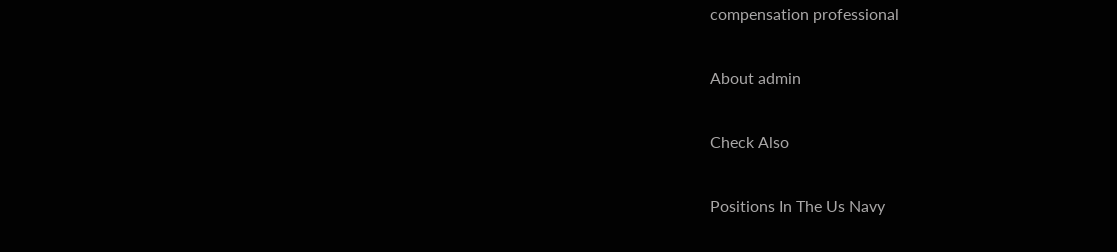compensation professional

About admin

Check Also

Positions In The Us Navy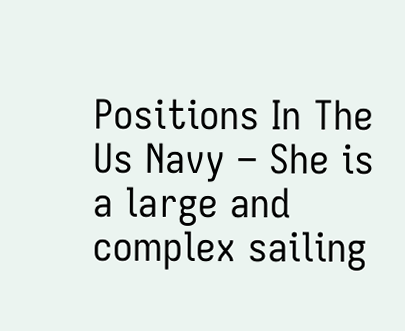Positions In The Us Navy – She is a large and complex sailing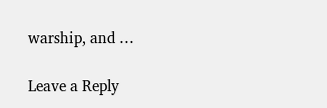warship, and …

Leave a Reply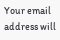Your email address will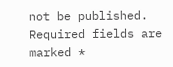not be published. Required fields are marked *